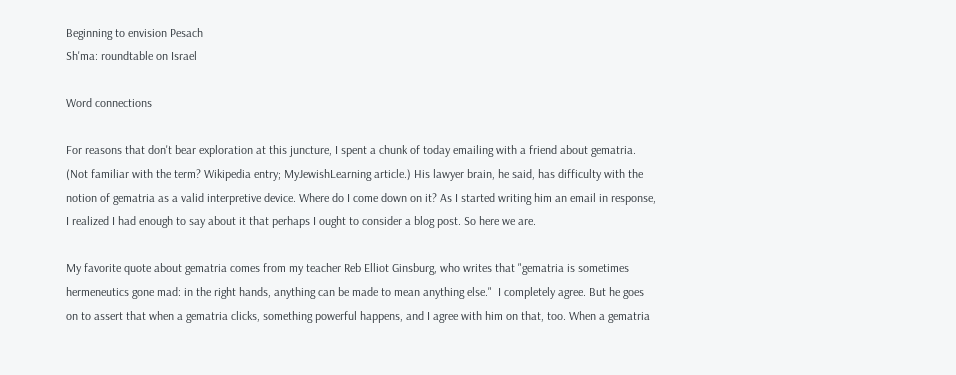Beginning to envision Pesach
Sh'ma: roundtable on Israel

Word connections

For reasons that don't bear exploration at this juncture, I spent a chunk of today emailing with a friend about gematria. (Not familiar with the term? Wikipedia entry; MyJewishLearning article.) His lawyer brain, he said, has difficulty with the notion of gematria as a valid interpretive device. Where do I come down on it? As I started writing him an email in response, I realized I had enough to say about it that perhaps I ought to consider a blog post. So here we are.

My favorite quote about gematria comes from my teacher Reb Elliot Ginsburg, who writes that "gematria is sometimes hermeneutics gone mad: in the right hands, anything can be made to mean anything else."  I completely agree. But he goes on to assert that when a gematria clicks, something powerful happens, and I agree with him on that, too. When a gematria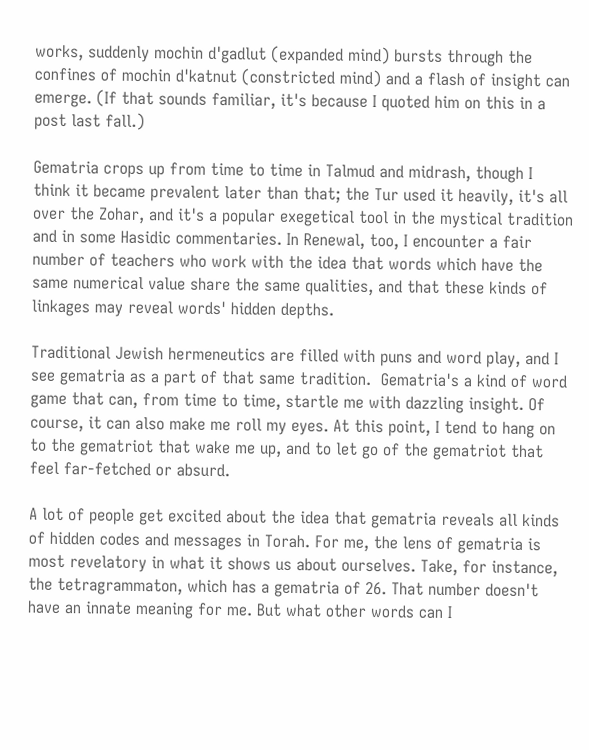works, suddenly mochin d'gadlut (expanded mind) bursts through the confines of mochin d'katnut (constricted mind) and a flash of insight can emerge. (If that sounds familiar, it's because I quoted him on this in a post last fall.)

Gematria crops up from time to time in Talmud and midrash, though I think it became prevalent later than that; the Tur used it heavily, it's all over the Zohar, and it's a popular exegetical tool in the mystical tradition and in some Hasidic commentaries. In Renewal, too, I encounter a fair number of teachers who work with the idea that words which have the same numerical value share the same qualities, and that these kinds of linkages may reveal words' hidden depths.

Traditional Jewish hermeneutics are filled with puns and word play, and I see gematria as a part of that same tradition.  Gematria's a kind of word game that can, from time to time, startle me with dazzling insight. Of course, it can also make me roll my eyes. At this point, I tend to hang on to the gematriot that wake me up, and to let go of the gematriot that feel far-fetched or absurd.

A lot of people get excited about the idea that gematria reveals all kinds of hidden codes and messages in Torah. For me, the lens of gematria is most revelatory in what it shows us about ourselves. Take, for instance, the tetragrammaton, which has a gematria of 26. That number doesn't have an innate meaning for me. But what other words can I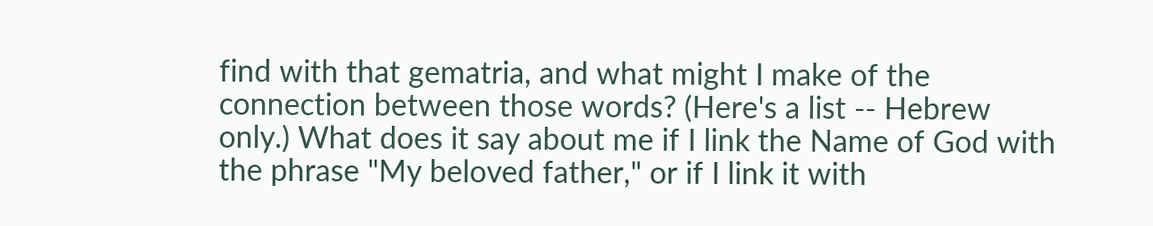find with that gematria, and what might I make of the connection between those words? (Here's a list -- Hebrew only.) What does it say about me if I link the Name of God with the phrase "My beloved father," or if I link it with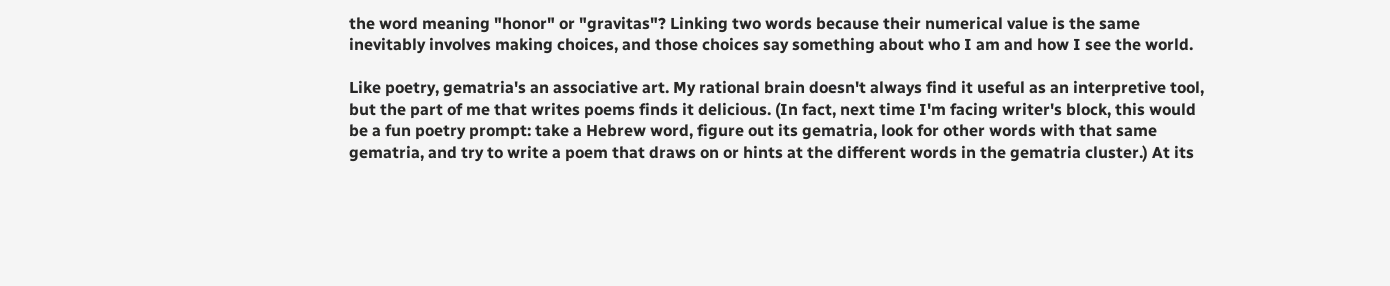the word meaning "honor" or "gravitas"? Linking two words because their numerical value is the same inevitably involves making choices, and those choices say something about who I am and how I see the world.

Like poetry, gematria's an associative art. My rational brain doesn't always find it useful as an interpretive tool, but the part of me that writes poems finds it delicious. (In fact, next time I'm facing writer's block, this would be a fun poetry prompt: take a Hebrew word, figure out its gematria, look for other words with that same gematria, and try to write a poem that draws on or hints at the different words in the gematria cluster.) At its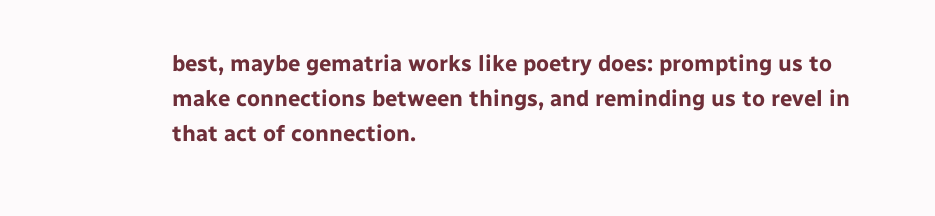best, maybe gematria works like poetry does: prompting us to make connections between things, and reminding us to revel in that act of connection.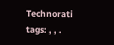Technorati tags: , , .